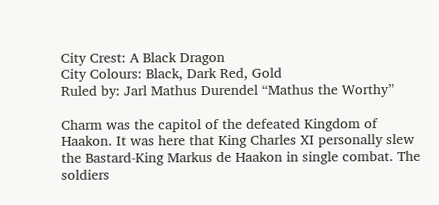City Crest: A Black Dragon
City Colours: Black, Dark Red, Gold
Ruled by: Jarl Mathus Durendel “Mathus the Worthy”

Charm was the capitol of the defeated Kingdom of Haakon. It was here that King Charles XI personally slew the Bastard-King Markus de Haakon in single combat. The soldiers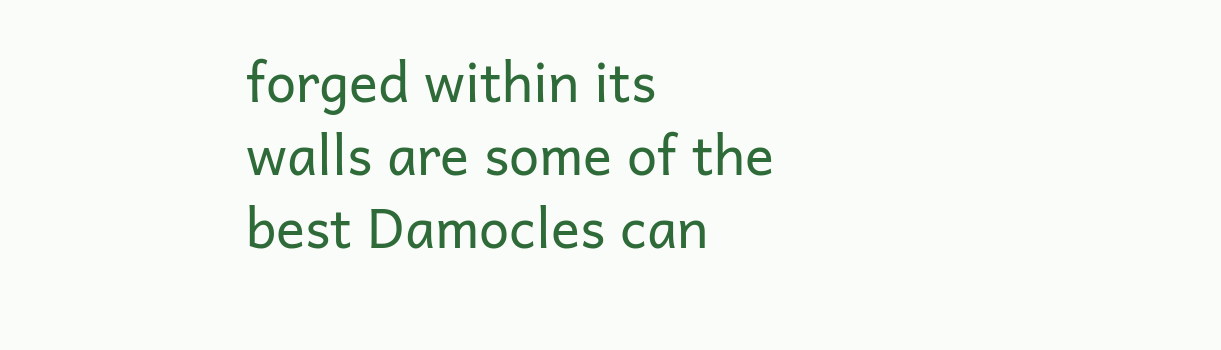forged within its walls are some of the best Damocles can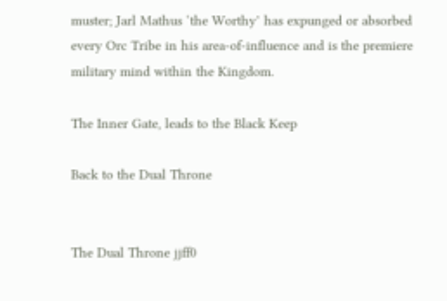muster; Jarl Mathus ‘the Worthy’ has expunged or absorbed every Orc Tribe in his area-of-influence and is the premiere military mind within the Kingdom.

The Inner Gate, leads to the Black Keep

Back to the Dual Throne


The Dual Throne jjff0